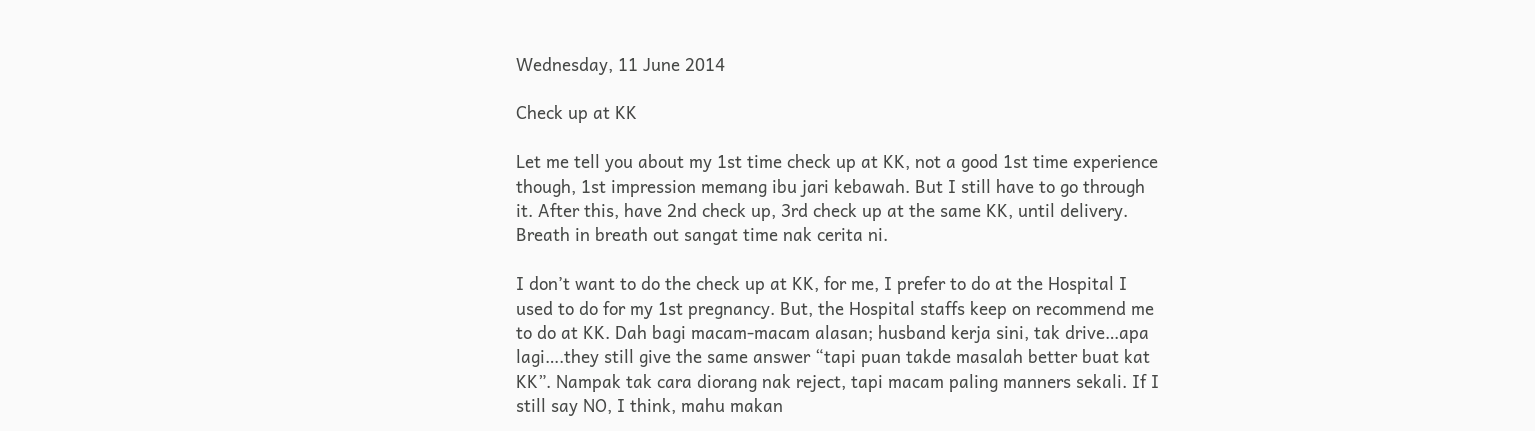Wednesday, 11 June 2014

Check up at KK

Let me tell you about my 1st time check up at KK, not a good 1st time experience though, 1st impression memang ibu jari kebawah. But I still have to go through it. After this, have 2nd check up, 3rd check up at the same KK, until delivery. Breath in breath out sangat time nak cerita ni.

I don’t want to do the check up at KK, for me, I prefer to do at the Hospital I used to do for my 1st pregnancy. But, the Hospital staffs keep on recommend me to do at KK. Dah bagi macam-macam alasan; husband kerja sini, tak drive…apa lagi….they still give the same answer “tapi puan takde masalah better buat kat KK”. Nampak tak cara diorang nak reject, tapi macam paling manners sekali. If I still say NO, I think, mahu makan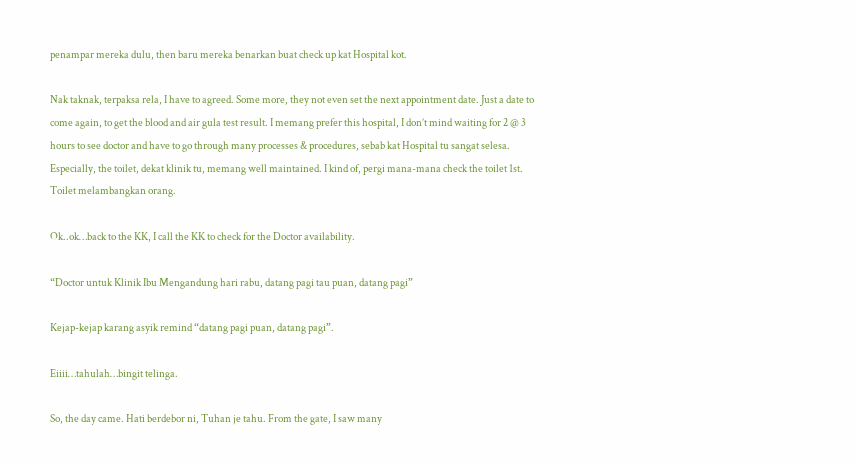penampar mereka dulu, then baru mereka benarkan buat check up kat Hospital kot.

Nak taknak, terpaksa rela, I have to agreed. Some more, they not even set the next appointment date. Just a date to come again, to get the blood and air gula test result. I memang prefer this hospital, I don’t mind waiting for 2 @ 3 hours to see doctor and have to go through many processes & procedures, sebab kat Hospital tu sangat selesa. Especially, the toilet, dekat klinik tu, memang well maintained. I kind of, pergi mana-mana check the toilet 1st. Toilet melambangkan orang.

Ok..ok…back to the KK, I call the KK to check for the Doctor availability.

“Doctor untuk Klinik Ibu Mengandung hari rabu, datang pagi tau puan, datang pagi”

Kejap-kejap karang asyik remind “datang pagi puan, datang pagi”.

Eiiii…tahulah…bingit telinga.

So, the day came. Hati berdebor ni, Tuhan je tahu. From the gate, I saw many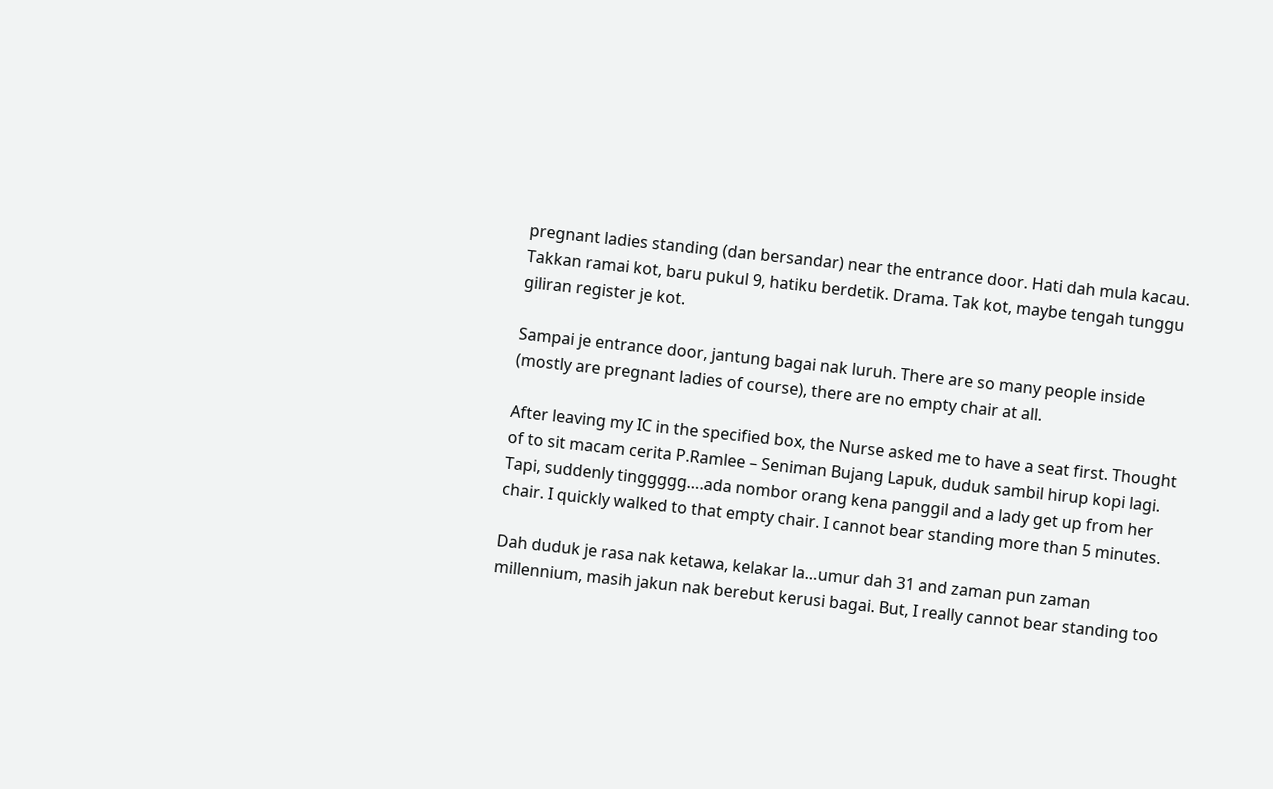pregnant ladies standing (dan bersandar) near the entrance door. Hati dah mula kacau. Takkan ramai kot, baru pukul 9, hatiku berdetik. Drama. Tak kot, maybe tengah tunggu giliran register je kot.

Sampai je entrance door, jantung bagai nak luruh. There are so many people inside (mostly are pregnant ladies of course), there are no empty chair at all.

After leaving my IC in the specified box, the Nurse asked me to have a seat first. Thought of to sit macam cerita P.Ramlee – Seniman Bujang Lapuk, duduk sambil hirup kopi lagi. Tapi, suddenly tinggggg….ada nombor orang kena panggil and a lady get up from her chair. I quickly walked to that empty chair. I cannot bear standing more than 5 minutes.

Dah duduk je rasa nak ketawa, kelakar la…umur dah 31 and zaman pun zaman millennium, masih jakun nak berebut kerusi bagai. But, I really cannot bear standing too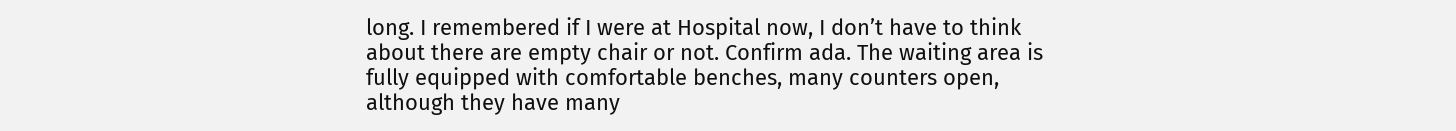long. I remembered if I were at Hospital now, I don’t have to think about there are empty chair or not. Confirm ada. The waiting area is fully equipped with comfortable benches, many counters open, although they have many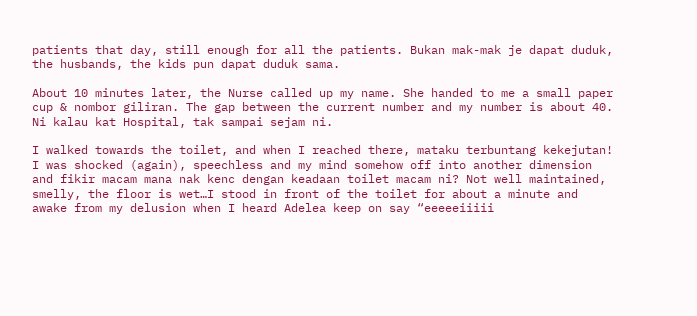patients that day, still enough for all the patients. Bukan mak-mak je dapat duduk, the husbands, the kids pun dapat duduk sama.

About 10 minutes later, the Nurse called up my name. She handed to me a small paper cup & nombor giliran. The gap between the current number and my number is about 40. Ni kalau kat Hospital, tak sampai sejam ni.

I walked towards the toilet, and when I reached there, mataku terbuntang kekejutan! I was shocked (again), speechless and my mind somehow off into another dimension and fikir macam mana nak kenc dengan keadaan toilet macam ni? Not well maintained, smelly, the floor is wet…I stood in front of the toilet for about a minute and awake from my delusion when I heard Adelea keep on say “eeeeeiiiii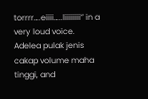torrrr….eiiii…..liiiiiiii” in a very loud voice. Adelea pulak jenis cakap volume maha tinggi, and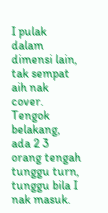I pulak dalam dimensi lain, tak sempat aih nak cover. Tengok belakang, ada 2 3 orang tengah tunggu turn, tunggu bila I nak masuk.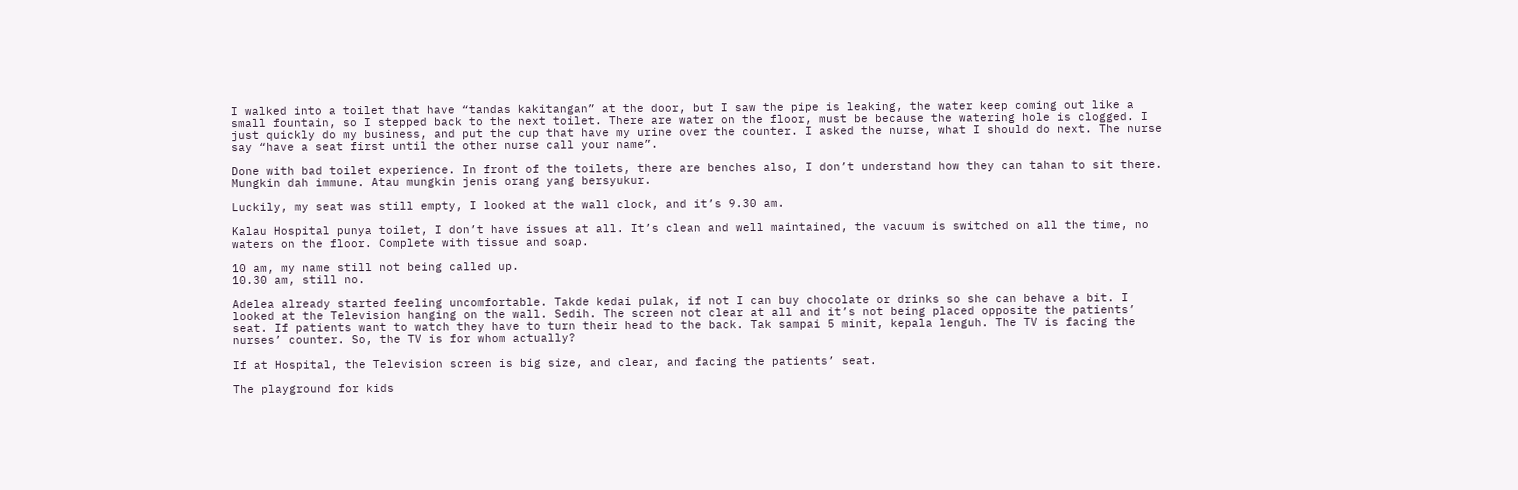I walked into a toilet that have “tandas kakitangan” at the door, but I saw the pipe is leaking, the water keep coming out like a small fountain, so I stepped back to the next toilet. There are water on the floor, must be because the watering hole is clogged. I just quickly do my business, and put the cup that have my urine over the counter. I asked the nurse, what I should do next. The nurse say “have a seat first until the other nurse call your name”.

Done with bad toilet experience. In front of the toilets, there are benches also, I don’t understand how they can tahan to sit there. Mungkin dah immune. Atau mungkin jenis orang yang bersyukur.

Luckily, my seat was still empty, I looked at the wall clock, and it’s 9.30 am.

Kalau Hospital punya toilet, I don’t have issues at all. It’s clean and well maintained, the vacuum is switched on all the time, no waters on the floor. Complete with tissue and soap.

10 am, my name still not being called up.
10.30 am, still no.

Adelea already started feeling uncomfortable. Takde kedai pulak, if not I can buy chocolate or drinks so she can behave a bit. I looked at the Television hanging on the wall. Sedih. The screen not clear at all and it’s not being placed opposite the patients’ seat. If patients want to watch they have to turn their head to the back. Tak sampai 5 minit, kepala lenguh. The TV is facing the nurses’ counter. So, the TV is for whom actually?

If at Hospital, the Television screen is big size, and clear, and facing the patients’ seat.

The playground for kids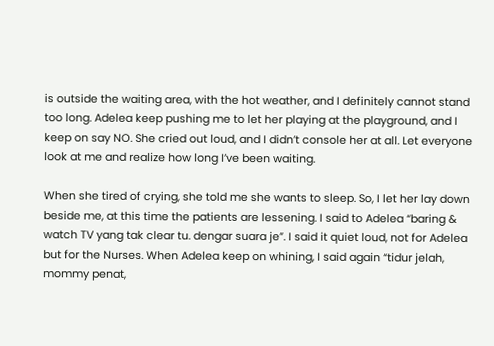is outside the waiting area, with the hot weather, and I definitely cannot stand too long. Adelea keep pushing me to let her playing at the playground, and I keep on say NO. She cried out loud, and I didn’t console her at all. Let everyone look at me and realize how long I’ve been waiting.

When she tired of crying, she told me she wants to sleep. So, I let her lay down beside me, at this time the patients are lessening. I said to Adelea “baring & watch TV yang tak clear tu. dengar suara je”. I said it quiet loud, not for Adelea but for the Nurses. When Adelea keep on whining, I said again “tidur jelah, mommy penat,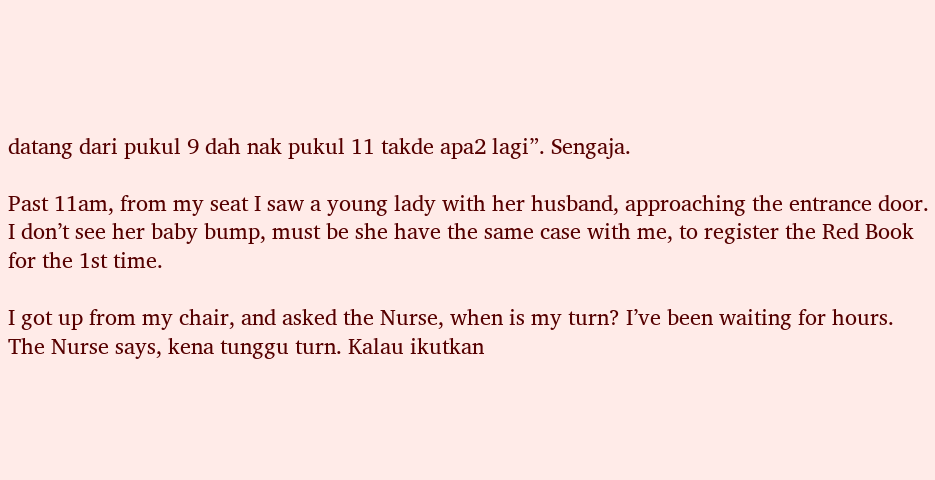datang dari pukul 9 dah nak pukul 11 takde apa2 lagi”. Sengaja.

Past 11am, from my seat I saw a young lady with her husband, approaching the entrance door. I don’t see her baby bump, must be she have the same case with me, to register the Red Book for the 1st time.

I got up from my chair, and asked the Nurse, when is my turn? I’ve been waiting for hours. The Nurse says, kena tunggu turn. Kalau ikutkan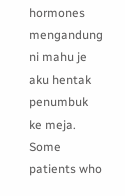hormones mengandung ni mahu je aku hentak penumbuk ke meja. Some patients who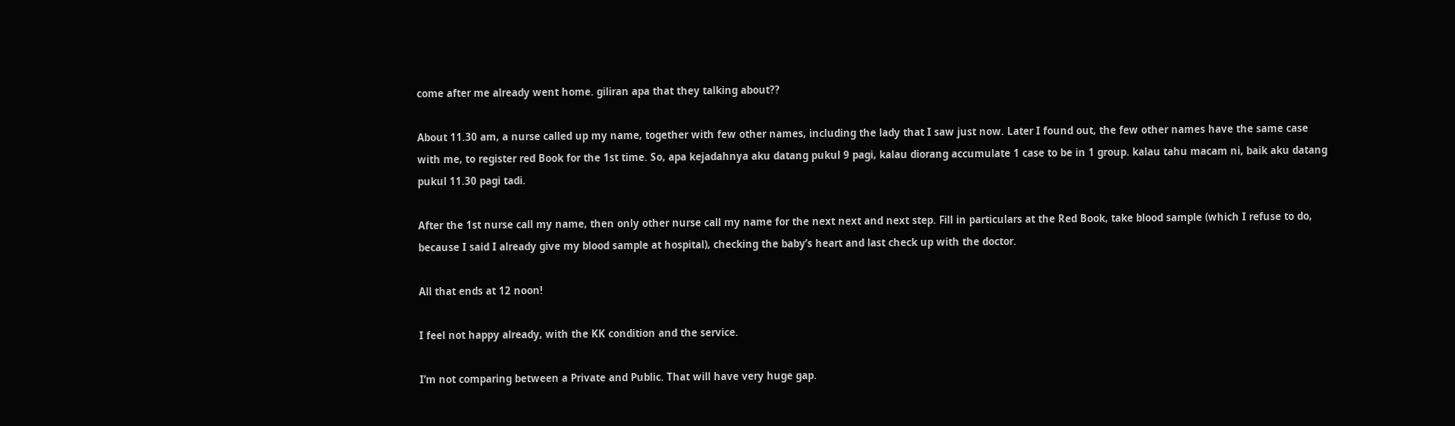come after me already went home. giliran apa that they talking about??

About 11.30 am, a nurse called up my name, together with few other names, including the lady that I saw just now. Later I found out, the few other names have the same case with me, to register red Book for the 1st time. So, apa kejadahnya aku datang pukul 9 pagi, kalau diorang accumulate 1 case to be in 1 group. kalau tahu macam ni, baik aku datang pukul 11.30 pagi tadi.

After the 1st nurse call my name, then only other nurse call my name for the next next and next step. Fill in particulars at the Red Book, take blood sample (which I refuse to do, because I said I already give my blood sample at hospital), checking the baby’s heart and last check up with the doctor.

All that ends at 12 noon!

I feel not happy already, with the KK condition and the service.

I’m not comparing between a Private and Public. That will have very huge gap.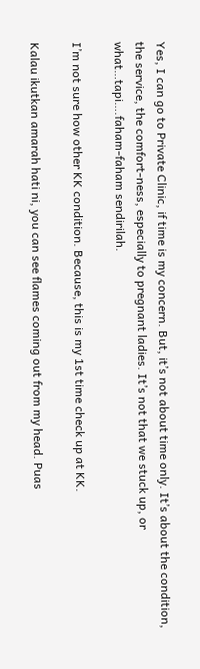Yes, I can go to Private Clinic, if time is my concern. But, it’s not about time only. It’s about the condition, the service, the comfort-ness, especially to pregnant ladies. It’s not that we stuck up, or what…tapi….faham-faham sendirilah.

I’m not sure how other KK condition. Because, this is my 1st time check up at KK.

Kalau ikutkan amarah hati ni, you can see flames coming out from my head. Puas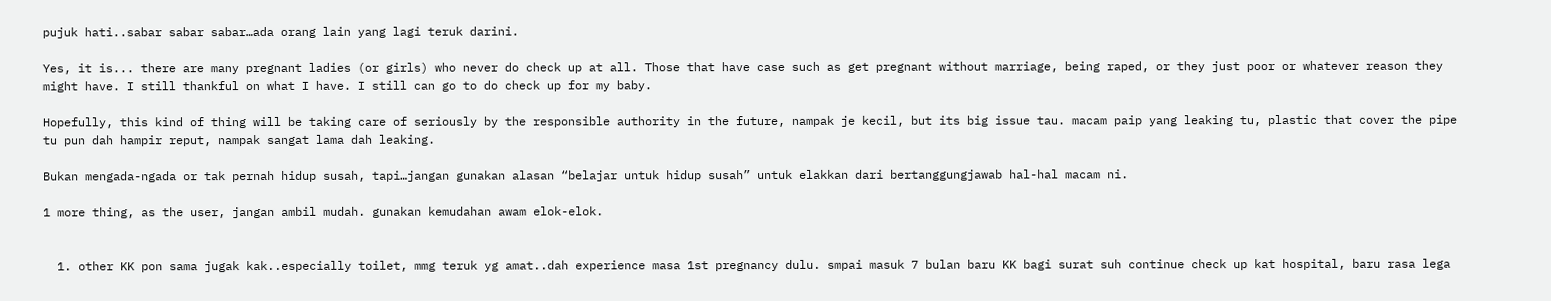pujuk hati..sabar sabar sabar…ada orang lain yang lagi teruk darini.

Yes, it is... there are many pregnant ladies (or girls) who never do check up at all. Those that have case such as get pregnant without marriage, being raped, or they just poor or whatever reason they might have. I still thankful on what I have. I still can go to do check up for my baby.

Hopefully, this kind of thing will be taking care of seriously by the responsible authority in the future, nampak je kecil, but its big issue tau. macam paip yang leaking tu, plastic that cover the pipe tu pun dah hampir reput, nampak sangat lama dah leaking.

Bukan mengada-ngada or tak pernah hidup susah, tapi…jangan gunakan alasan “belajar untuk hidup susah” untuk elakkan dari bertanggungjawab hal-hal macam ni.

1 more thing, as the user, jangan ambil mudah. gunakan kemudahan awam elok-elok.


  1. other KK pon sama jugak kak..especially toilet, mmg teruk yg amat..dah experience masa 1st pregnancy dulu. smpai masuk 7 bulan baru KK bagi surat suh continue check up kat hospital, baru rasa lega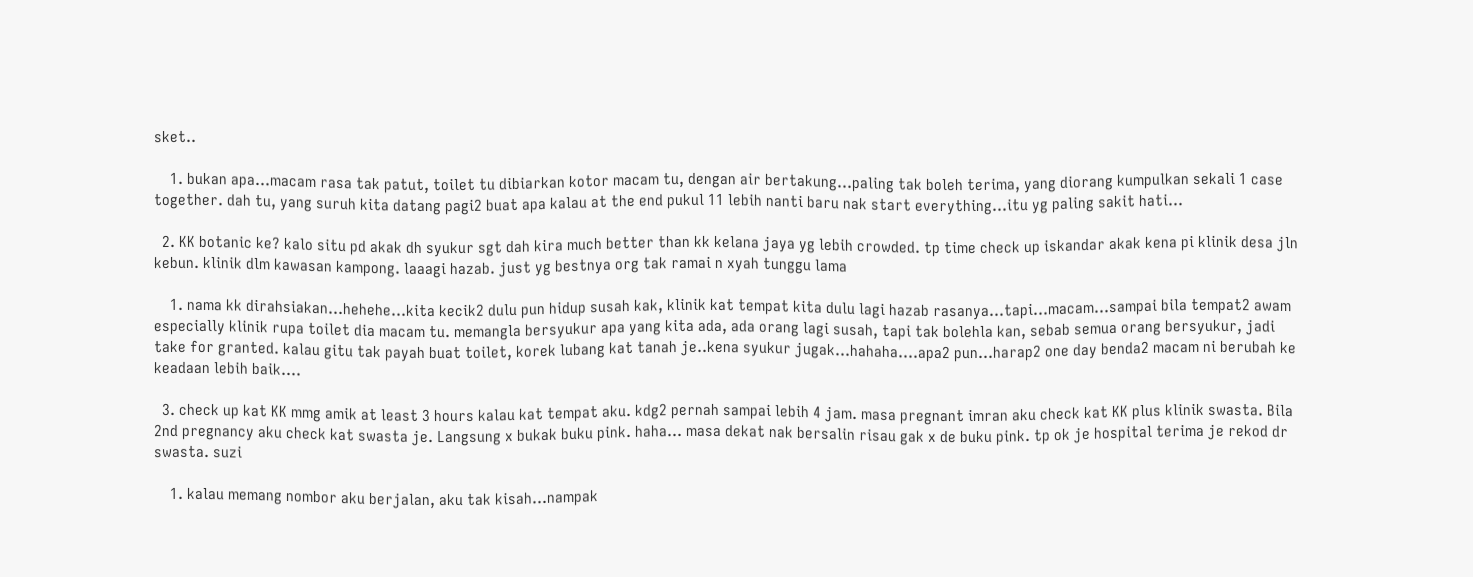sket..

    1. bukan apa...macam rasa tak patut, toilet tu dibiarkan kotor macam tu, dengan air bertakung...paling tak boleh terima, yang diorang kumpulkan sekali 1 case together. dah tu, yang suruh kita datang pagi2 buat apa kalau at the end pukul 11 lebih nanti baru nak start everything...itu yg paling sakit hati...

  2. KK botanic ke? kalo situ pd akak dh syukur sgt dah kira much better than kk kelana jaya yg lebih crowded. tp time check up iskandar akak kena pi klinik desa jln kebun. klinik dlm kawasan kampong. laaagi hazab. just yg bestnya org tak ramai n xyah tunggu lama

    1. nama kk dirahsiakan...hehehe...kita kecik2 dulu pun hidup susah kak, klinik kat tempat kita dulu lagi hazab rasanya...tapi...macam...sampai bila tempat2 awam especially klinik rupa toilet dia macam tu. memangla bersyukur apa yang kita ada, ada orang lagi susah, tapi tak bolehla kan, sebab semua orang bersyukur, jadi take for granted. kalau gitu tak payah buat toilet, korek lubang kat tanah je..kena syukur jugak...hahaha....apa2 pun...harap2 one day benda2 macam ni berubah ke keadaan lebih baik....

  3. check up kat KK mmg amik at least 3 hours kalau kat tempat aku. kdg2 pernah sampai lebih 4 jam. masa pregnant imran aku check kat KK plus klinik swasta. Bila 2nd pregnancy aku check kat swasta je. Langsung x bukak buku pink. haha... masa dekat nak bersalin risau gak x de buku pink. tp ok je hospital terima je rekod dr swasta. suzi

    1. kalau memang nombor aku berjalan, aku tak kisah...nampak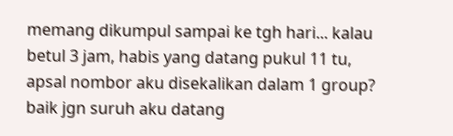memang dikumpul sampai ke tgh hari... kalau betul 3 jam, habis yang datang pukul 11 tu, apsal nombor aku disekalikan dalam 1 group? baik jgn suruh aku datang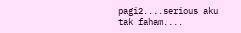pagi2....serious aku tak faham....